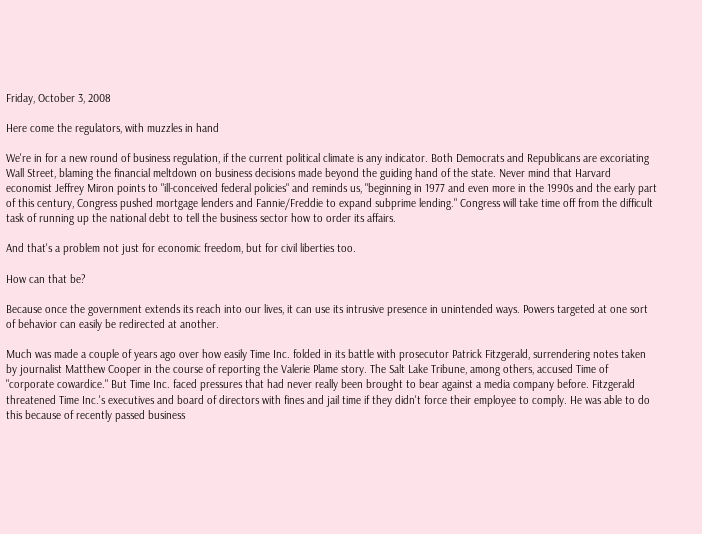Friday, October 3, 2008

Here come the regulators, with muzzles in hand

We're in for a new round of business regulation, if the current political climate is any indicator. Both Democrats and Republicans are excoriating Wall Street, blaming the financial meltdown on business decisions made beyond the guiding hand of the state. Never mind that Harvard economist Jeffrey Miron points to "ill-conceived federal policies" and reminds us, "beginning in 1977 and even more in the 1990s and the early part of this century, Congress pushed mortgage lenders and Fannie/Freddie to expand subprime lending." Congress will take time off from the difficult task of running up the national debt to tell the business sector how to order its affairs.

And that's a problem not just for economic freedom, but for civil liberties too.

How can that be?

Because once the government extends its reach into our lives, it can use its intrusive presence in unintended ways. Powers targeted at one sort of behavior can easily be redirected at another.

Much was made a couple of years ago over how easily Time Inc. folded in its battle with prosecutor Patrick Fitzgerald, surrendering notes taken by journalist Matthew Cooper in the course of reporting the Valerie Plame story. The Salt Lake Tribune, among others, accused Time of "corporate cowardice." But Time Inc. faced pressures that had never really been brought to bear against a media company before. Fitzgerald threatened Time Inc.'s executives and board of directors with fines and jail time if they didn't force their employee to comply. He was able to do this because of recently passed business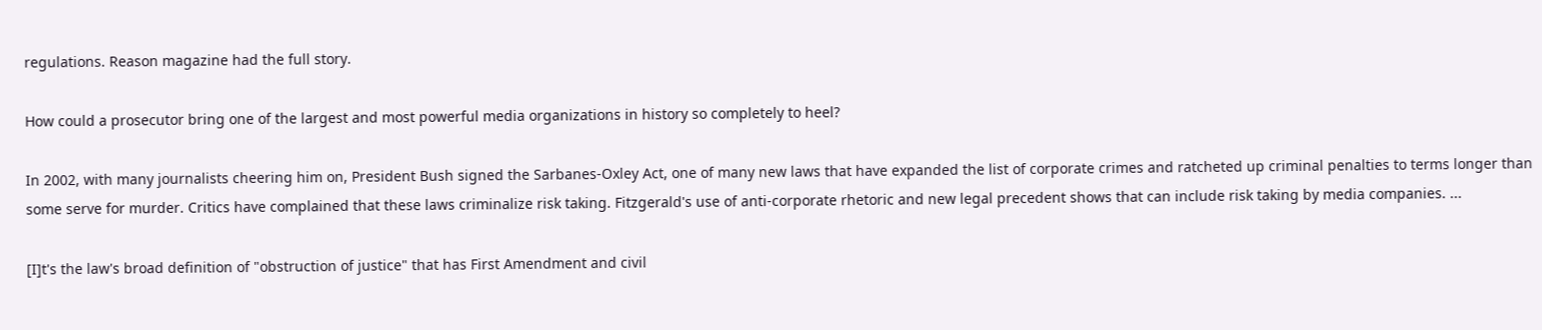regulations. Reason magazine had the full story.

How could a prosecutor bring one of the largest and most powerful media organizations in history so completely to heel?

In 2002, with many journalists cheering him on, President Bush signed the Sarbanes-Oxley Act, one of many new laws that have expanded the list of corporate crimes and ratcheted up criminal penalties to terms longer than some serve for murder. Critics have complained that these laws criminalize risk taking. Fitzgerald's use of anti-corporate rhetoric and new legal precedent shows that can include risk taking by media companies. ...

[I]t's the law's broad definition of "obstruction of justice" that has First Amendment and civil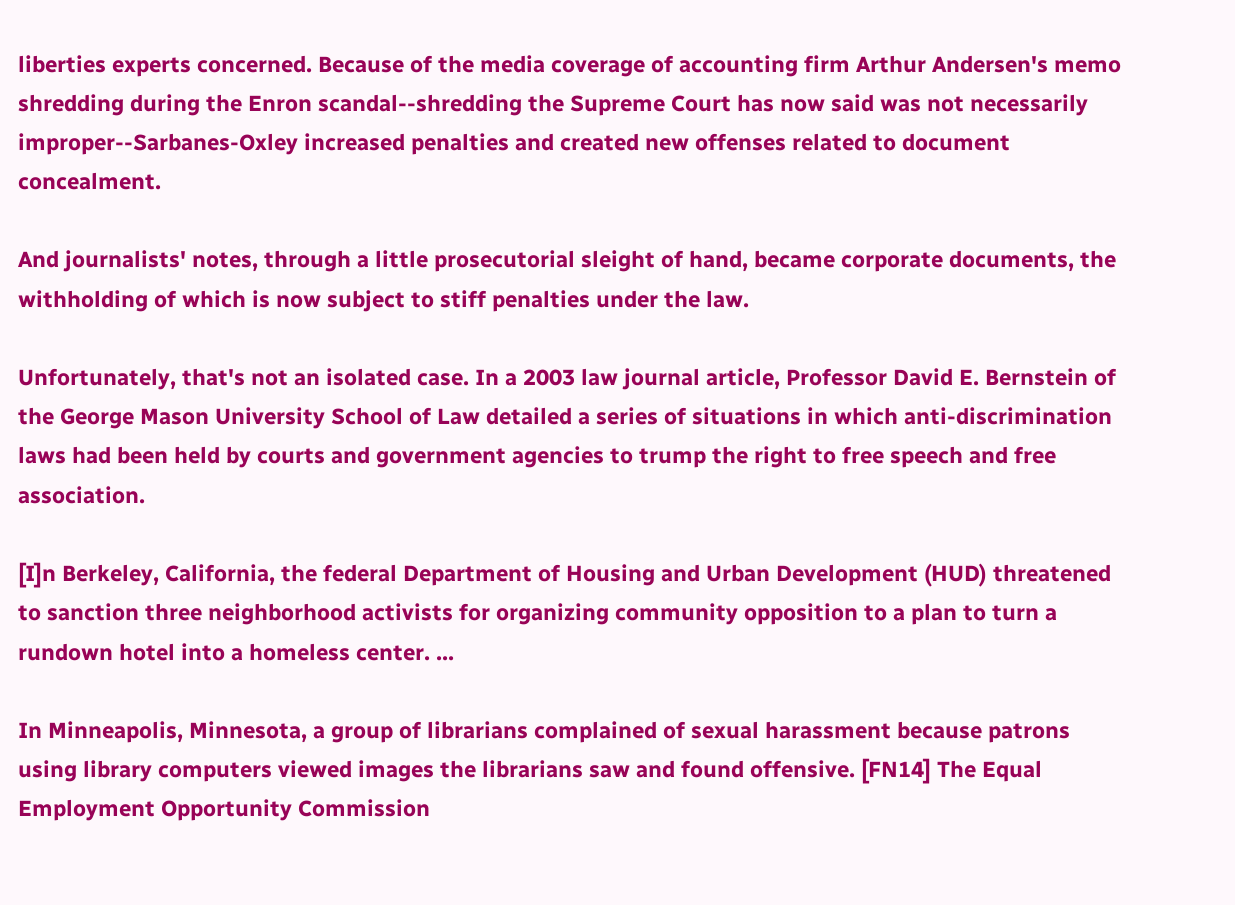liberties experts concerned. Because of the media coverage of accounting firm Arthur Andersen's memo shredding during the Enron scandal--shredding the Supreme Court has now said was not necessarily improper--Sarbanes-Oxley increased penalties and created new offenses related to document concealment.

And journalists' notes, through a little prosecutorial sleight of hand, became corporate documents, the withholding of which is now subject to stiff penalties under the law.

Unfortunately, that's not an isolated case. In a 2003 law journal article, Professor David E. Bernstein of the George Mason University School of Law detailed a series of situations in which anti-discrimination laws had been held by courts and government agencies to trump the right to free speech and free association.

[I]n Berkeley, California, the federal Department of Housing and Urban Development (HUD) threatened to sanction three neighborhood activists for organizing community opposition to a plan to turn a rundown hotel into a homeless center. ...

In Minneapolis, Minnesota, a group of librarians complained of sexual harassment because patrons using library computers viewed images the librarians saw and found offensive. [FN14] The Equal Employment Opportunity Commission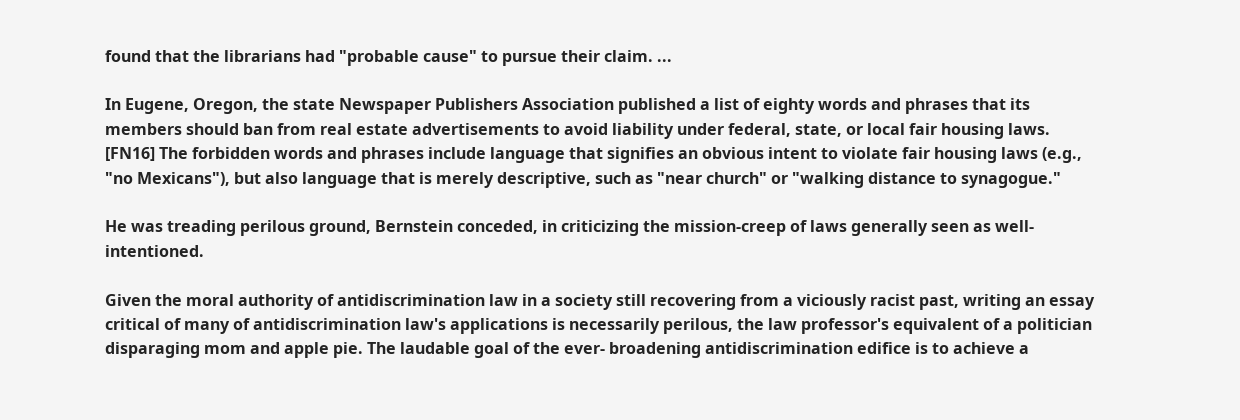found that the librarians had "probable cause" to pursue their claim. ...

In Eugene, Oregon, the state Newspaper Publishers Association published a list of eighty words and phrases that its members should ban from real estate advertisements to avoid liability under federal, state, or local fair housing laws. [FN16] The forbidden words and phrases include language that signifies an obvious intent to violate fair housing laws (e.g., "no Mexicans"), but also language that is merely descriptive, such as "near church" or "walking distance to synagogue."

He was treading perilous ground, Bernstein conceded, in criticizing the mission-creep of laws generally seen as well-intentioned.

Given the moral authority of antidiscrimination law in a society still recovering from a viciously racist past, writing an essay critical of many of antidiscrimination law's applications is necessarily perilous, the law professor's equivalent of a politician disparaging mom and apple pie. The laudable goal of the ever- broadening antidiscrimination edifice is to achieve a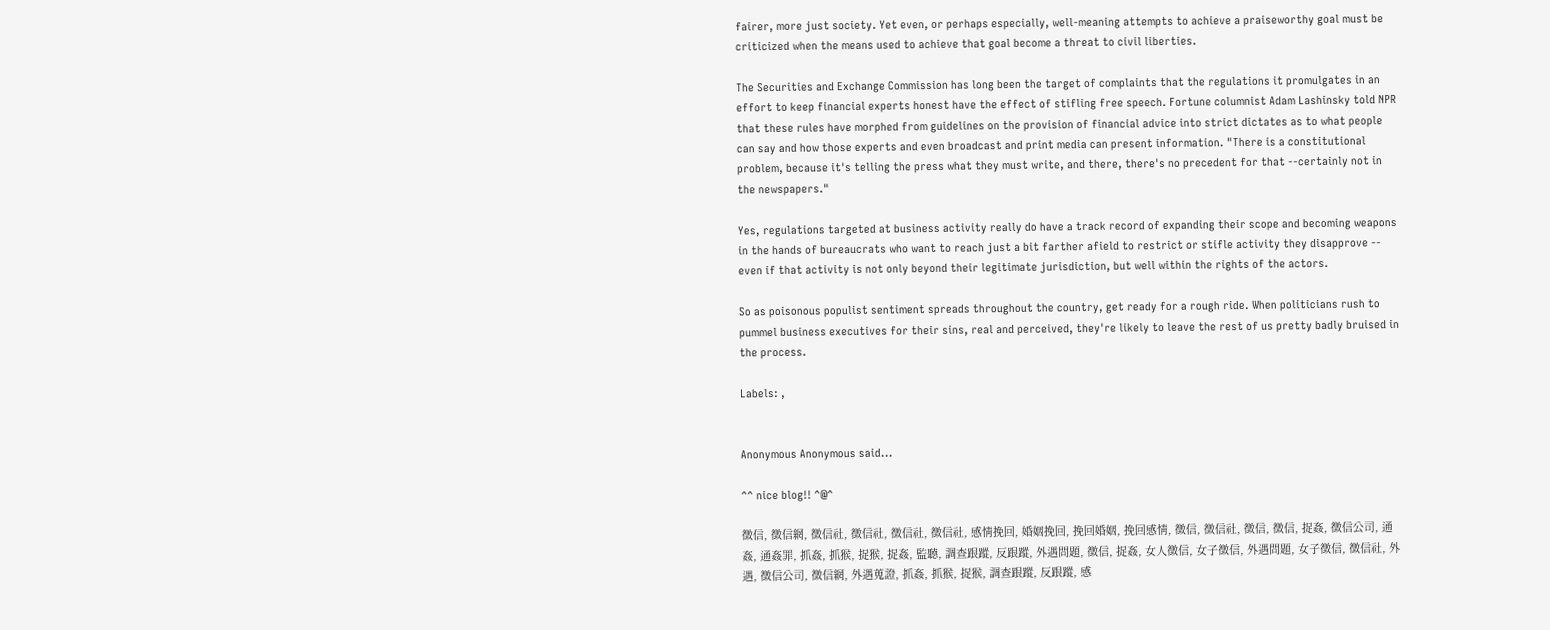fairer, more just society. Yet even, or perhaps especially, well-meaning attempts to achieve a praiseworthy goal must be criticized when the means used to achieve that goal become a threat to civil liberties.

The Securities and Exchange Commission has long been the target of complaints that the regulations it promulgates in an effort to keep financial experts honest have the effect of stifling free speech. Fortune columnist Adam Lashinsky told NPR that these rules have morphed from guidelines on the provision of financial advice into strict dictates as to what people can say and how those experts and even broadcast and print media can present information. "There is a constitutional problem, because it's telling the press what they must write, and there, there's no precedent for that --certainly not in the newspapers."

Yes, regulations targeted at business activity really do have a track record of expanding their scope and becoming weapons in the hands of bureaucrats who want to reach just a bit farther afield to restrict or stifle activity they disapprove -- even if that activity is not only beyond their legitimate jurisdiction, but well within the rights of the actors.

So as poisonous populist sentiment spreads throughout the country, get ready for a rough ride. When politicians rush to pummel business executives for their sins, real and perceived, they're likely to leave the rest of us pretty badly bruised in the process.

Labels: ,


Anonymous Anonymous said...

^^ nice blog!! ^@^

徵信, 徵信網, 徵信社, 徵信社, 徵信社, 徵信社, 感情挽回, 婚姻挽回, 挽回婚姻, 挽回感情, 徵信, 徵信社, 徵信, 徵信, 捉姦, 徵信公司, 通姦, 通姦罪, 抓姦, 抓猴, 捉猴, 捉姦, 監聽, 調查跟蹤, 反跟蹤, 外遇問題, 徵信, 捉姦, 女人徵信, 女子徵信, 外遇問題, 女子徵信, 徵信社, 外遇, 徵信公司, 徵信網, 外遇蒐證, 抓姦, 抓猴, 捉猴, 調查跟蹤, 反跟蹤, 感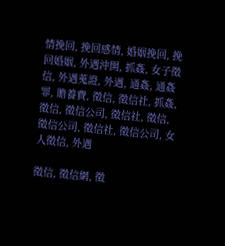情挽回, 挽回感情, 婚姻挽回, 挽回婚姻, 外遇沖開, 抓姦, 女子徵信, 外遇蒐證, 外遇, 通姦, 通姦罪, 贍養費, 徵信, 徵信社, 抓姦, 徵信, 徵信公司, 徵信社, 徵信, 徵信公司, 徵信社, 徵信公司, 女人徵信, 外遇

徵信, 徵信網, 徵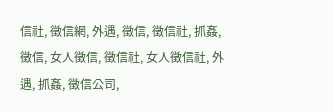信社, 徵信網, 外遇, 徵信, 徵信社, 抓姦, 徵信, 女人徵信, 徵信社, 女人徵信社, 外遇, 抓姦, 徵信公司,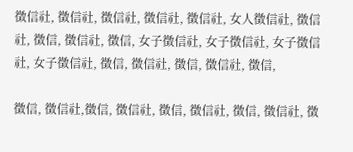徵信社, 徵信社, 徵信社, 徵信社, 徵信社, 女人徵信社, 徵信社, 徵信, 徵信社, 徵信, 女子徵信社, 女子徵信社, 女子徵信社, 女子徵信社, 徵信, 徵信社, 徵信, 徵信社, 徵信,

徵信, 徵信社,徵信, 徵信社, 徵信, 徵信社, 徵信, 徵信社, 徵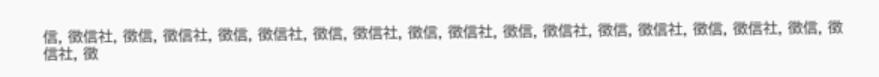信, 徵信社, 徵信, 徵信社, 徵信, 徵信社, 徵信, 徵信社, 徵信, 徵信社, 徵信, 徵信社, 徵信, 徵信社, 徵信, 徵信社, 徵信, 徵信社, 徵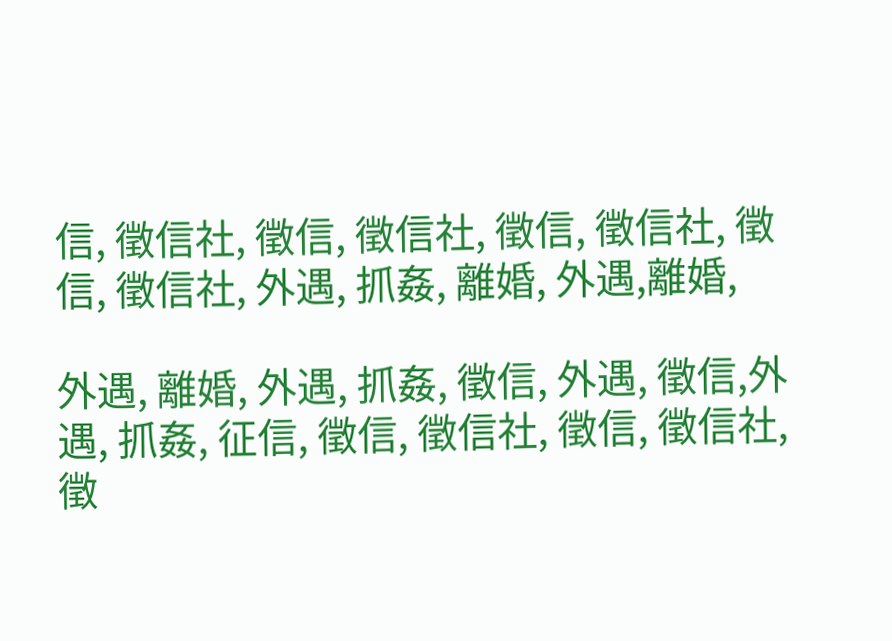信, 徵信社, 徵信, 徵信社, 徵信, 徵信社, 徵信, 徵信社, 外遇, 抓姦, 離婚, 外遇,離婚,

外遇, 離婚, 外遇, 抓姦, 徵信, 外遇, 徵信,外遇, 抓姦, 征信, 徵信, 徵信社, 徵信, 徵信社, 徵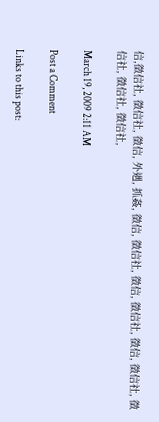信,徵信社, 徵信社, 徵信, 外遇, 抓姦, 徵信, 徵信社, 徵信, 徵信社, 徵信, 徵信社, 徵信社, 徵信社, 徵信社,

March 19, 2009 2:11 AM

Post a Comment

Links to this post: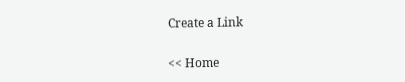Create a Link

<< Home